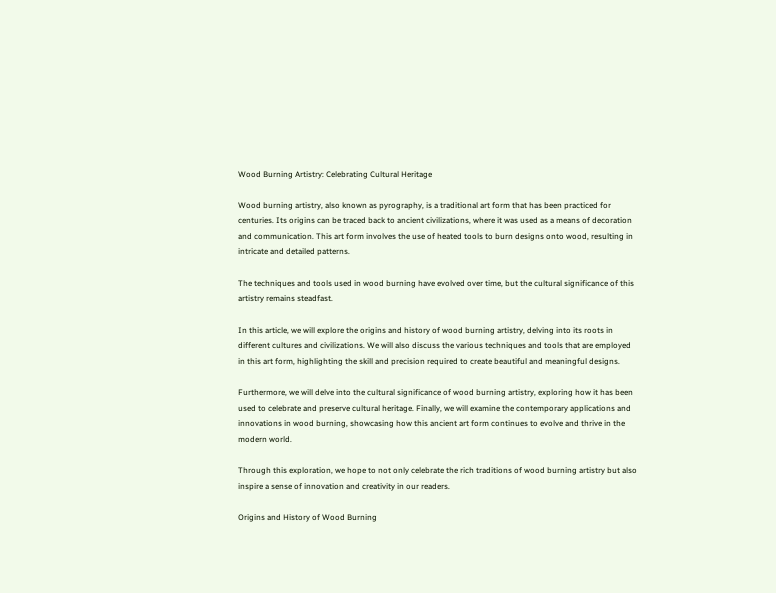Wood Burning Artistry: Celebrating Cultural Heritage

Wood burning artistry, also known as pyrography, is a traditional art form that has been practiced for centuries. Its origins can be traced back to ancient civilizations, where it was used as a means of decoration and communication. This art form involves the use of heated tools to burn designs onto wood, resulting in intricate and detailed patterns.

The techniques and tools used in wood burning have evolved over time, but the cultural significance of this artistry remains steadfast.

In this article, we will explore the origins and history of wood burning artistry, delving into its roots in different cultures and civilizations. We will also discuss the various techniques and tools that are employed in this art form, highlighting the skill and precision required to create beautiful and meaningful designs.

Furthermore, we will delve into the cultural significance of wood burning artistry, exploring how it has been used to celebrate and preserve cultural heritage. Finally, we will examine the contemporary applications and innovations in wood burning, showcasing how this ancient art form continues to evolve and thrive in the modern world.

Through this exploration, we hope to not only celebrate the rich traditions of wood burning artistry but also inspire a sense of innovation and creativity in our readers.

Origins and History of Wood Burning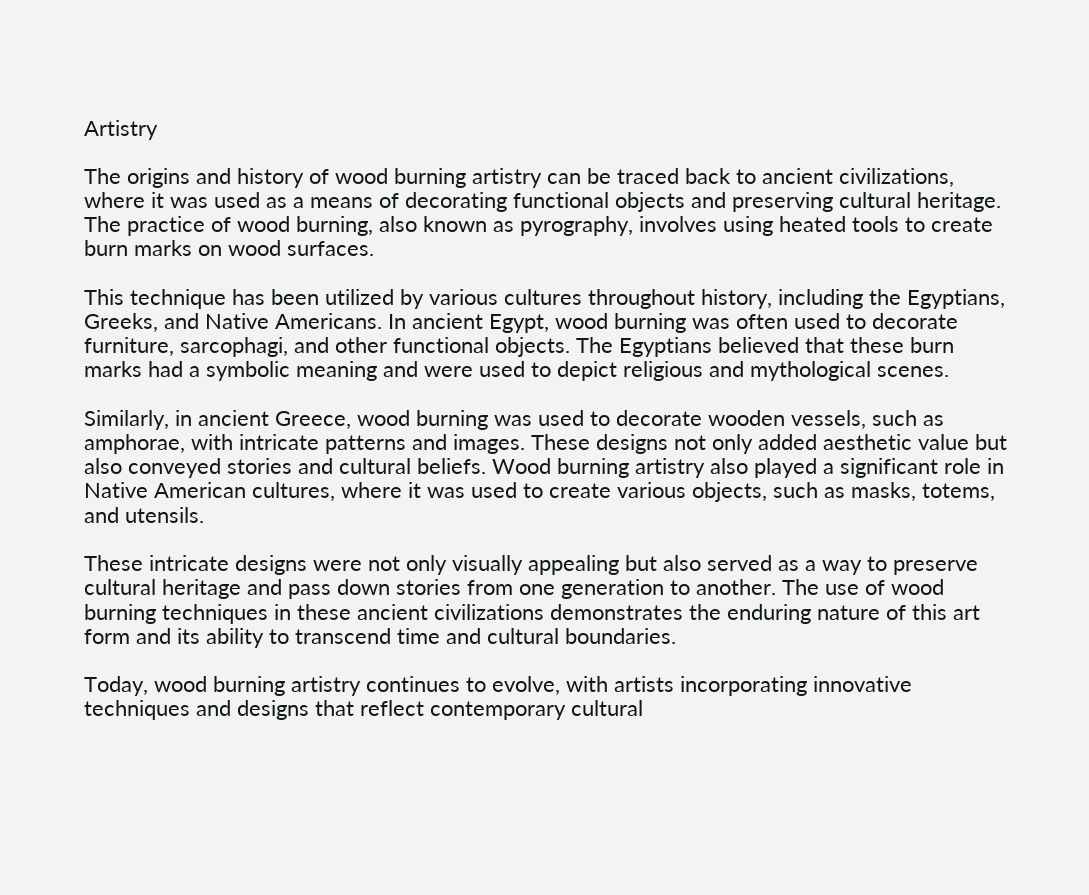Artistry

The origins and history of wood burning artistry can be traced back to ancient civilizations, where it was used as a means of decorating functional objects and preserving cultural heritage. The practice of wood burning, also known as pyrography, involves using heated tools to create burn marks on wood surfaces.

This technique has been utilized by various cultures throughout history, including the Egyptians, Greeks, and Native Americans. In ancient Egypt, wood burning was often used to decorate furniture, sarcophagi, and other functional objects. The Egyptians believed that these burn marks had a symbolic meaning and were used to depict religious and mythological scenes.

Similarly, in ancient Greece, wood burning was used to decorate wooden vessels, such as amphorae, with intricate patterns and images. These designs not only added aesthetic value but also conveyed stories and cultural beliefs. Wood burning artistry also played a significant role in Native American cultures, where it was used to create various objects, such as masks, totems, and utensils.

These intricate designs were not only visually appealing but also served as a way to preserve cultural heritage and pass down stories from one generation to another. The use of wood burning techniques in these ancient civilizations demonstrates the enduring nature of this art form and its ability to transcend time and cultural boundaries.

Today, wood burning artistry continues to evolve, with artists incorporating innovative techniques and designs that reflect contemporary cultural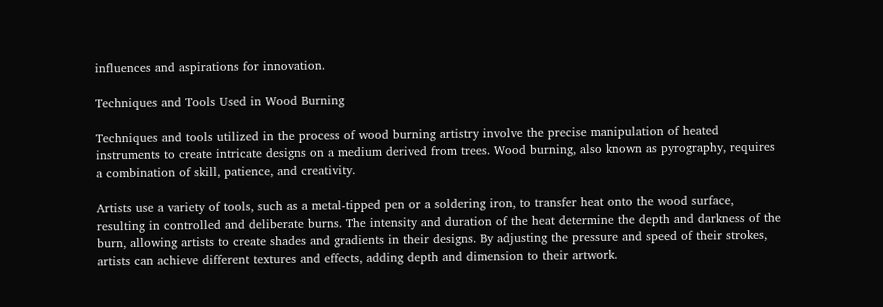influences and aspirations for innovation.

Techniques and Tools Used in Wood Burning

Techniques and tools utilized in the process of wood burning artistry involve the precise manipulation of heated instruments to create intricate designs on a medium derived from trees. Wood burning, also known as pyrography, requires a combination of skill, patience, and creativity.

Artists use a variety of tools, such as a metal-tipped pen or a soldering iron, to transfer heat onto the wood surface, resulting in controlled and deliberate burns. The intensity and duration of the heat determine the depth and darkness of the burn, allowing artists to create shades and gradients in their designs. By adjusting the pressure and speed of their strokes, artists can achieve different textures and effects, adding depth and dimension to their artwork.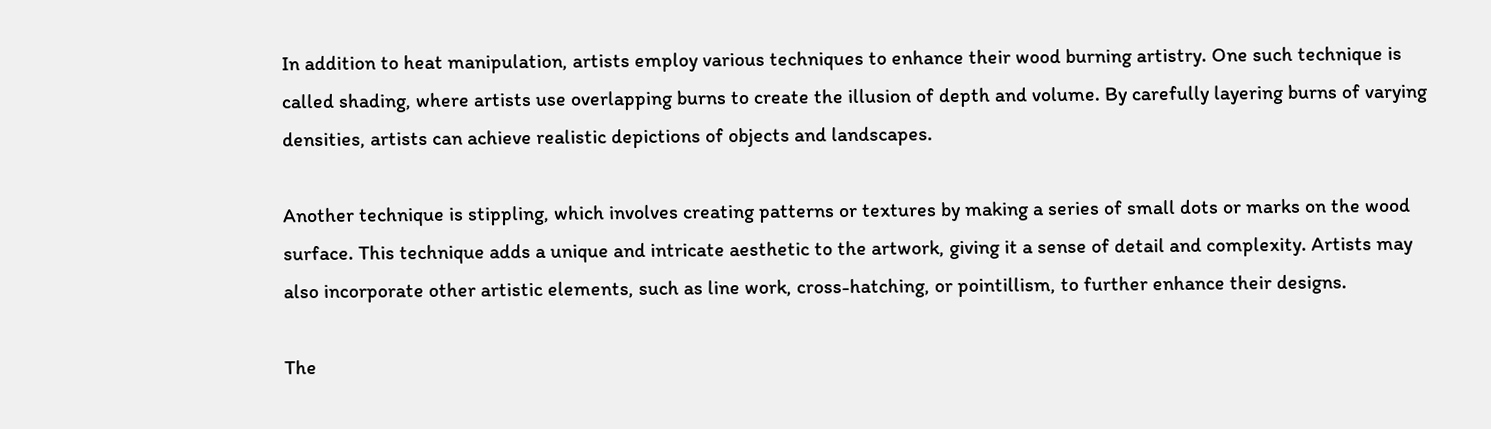In addition to heat manipulation, artists employ various techniques to enhance their wood burning artistry. One such technique is called shading, where artists use overlapping burns to create the illusion of depth and volume. By carefully layering burns of varying densities, artists can achieve realistic depictions of objects and landscapes.

Another technique is stippling, which involves creating patterns or textures by making a series of small dots or marks on the wood surface. This technique adds a unique and intricate aesthetic to the artwork, giving it a sense of detail and complexity. Artists may also incorporate other artistic elements, such as line work, cross-hatching, or pointillism, to further enhance their designs.

The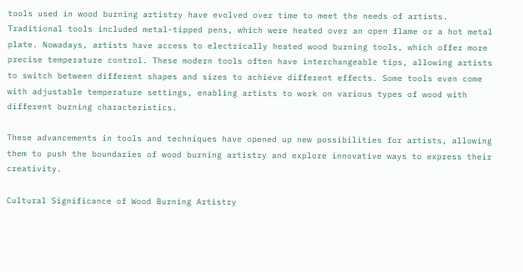tools used in wood burning artistry have evolved over time to meet the needs of artists. Traditional tools included metal-tipped pens, which were heated over an open flame or a hot metal plate. Nowadays, artists have access to electrically heated wood burning tools, which offer more precise temperature control. These modern tools often have interchangeable tips, allowing artists to switch between different shapes and sizes to achieve different effects. Some tools even come with adjustable temperature settings, enabling artists to work on various types of wood with different burning characteristics.

These advancements in tools and techniques have opened up new possibilities for artists, allowing them to push the boundaries of wood burning artistry and explore innovative ways to express their creativity.

Cultural Significance of Wood Burning Artistry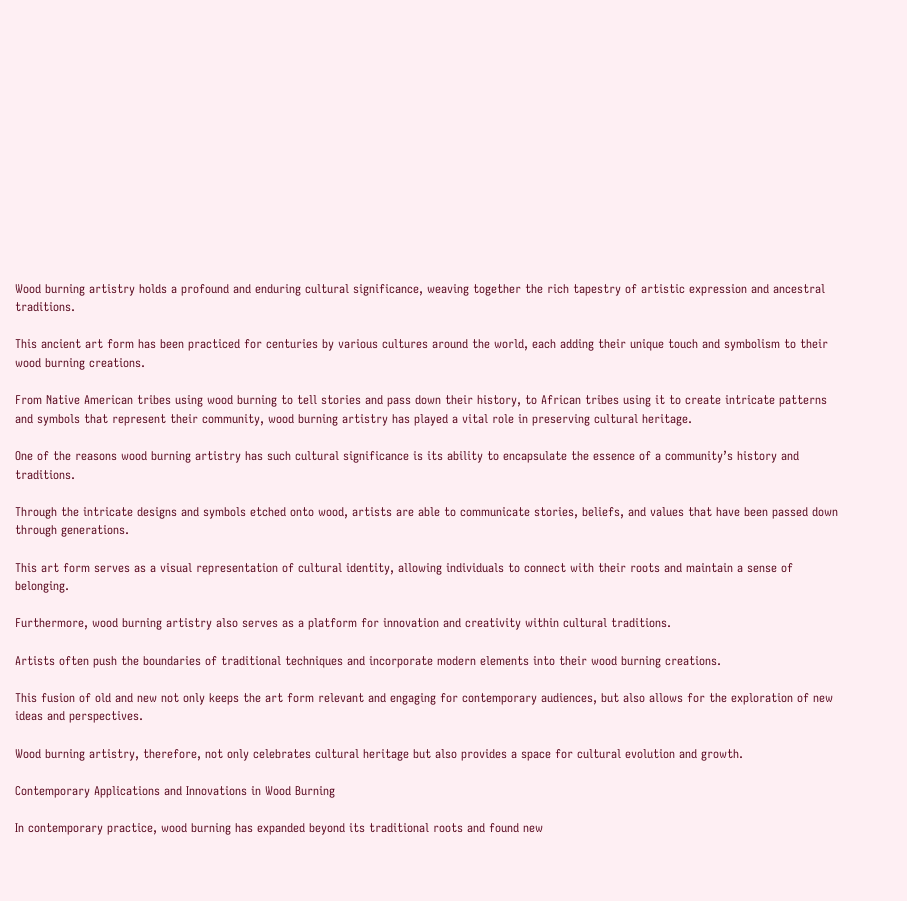Wood burning artistry holds a profound and enduring cultural significance, weaving together the rich tapestry of artistic expression and ancestral traditions.

This ancient art form has been practiced for centuries by various cultures around the world, each adding their unique touch and symbolism to their wood burning creations.

From Native American tribes using wood burning to tell stories and pass down their history, to African tribes using it to create intricate patterns and symbols that represent their community, wood burning artistry has played a vital role in preserving cultural heritage.

One of the reasons wood burning artistry has such cultural significance is its ability to encapsulate the essence of a community’s history and traditions.

Through the intricate designs and symbols etched onto wood, artists are able to communicate stories, beliefs, and values that have been passed down through generations.

This art form serves as a visual representation of cultural identity, allowing individuals to connect with their roots and maintain a sense of belonging.

Furthermore, wood burning artistry also serves as a platform for innovation and creativity within cultural traditions.

Artists often push the boundaries of traditional techniques and incorporate modern elements into their wood burning creations.

This fusion of old and new not only keeps the art form relevant and engaging for contemporary audiences, but also allows for the exploration of new ideas and perspectives.

Wood burning artistry, therefore, not only celebrates cultural heritage but also provides a space for cultural evolution and growth.

Contemporary Applications and Innovations in Wood Burning

In contemporary practice, wood burning has expanded beyond its traditional roots and found new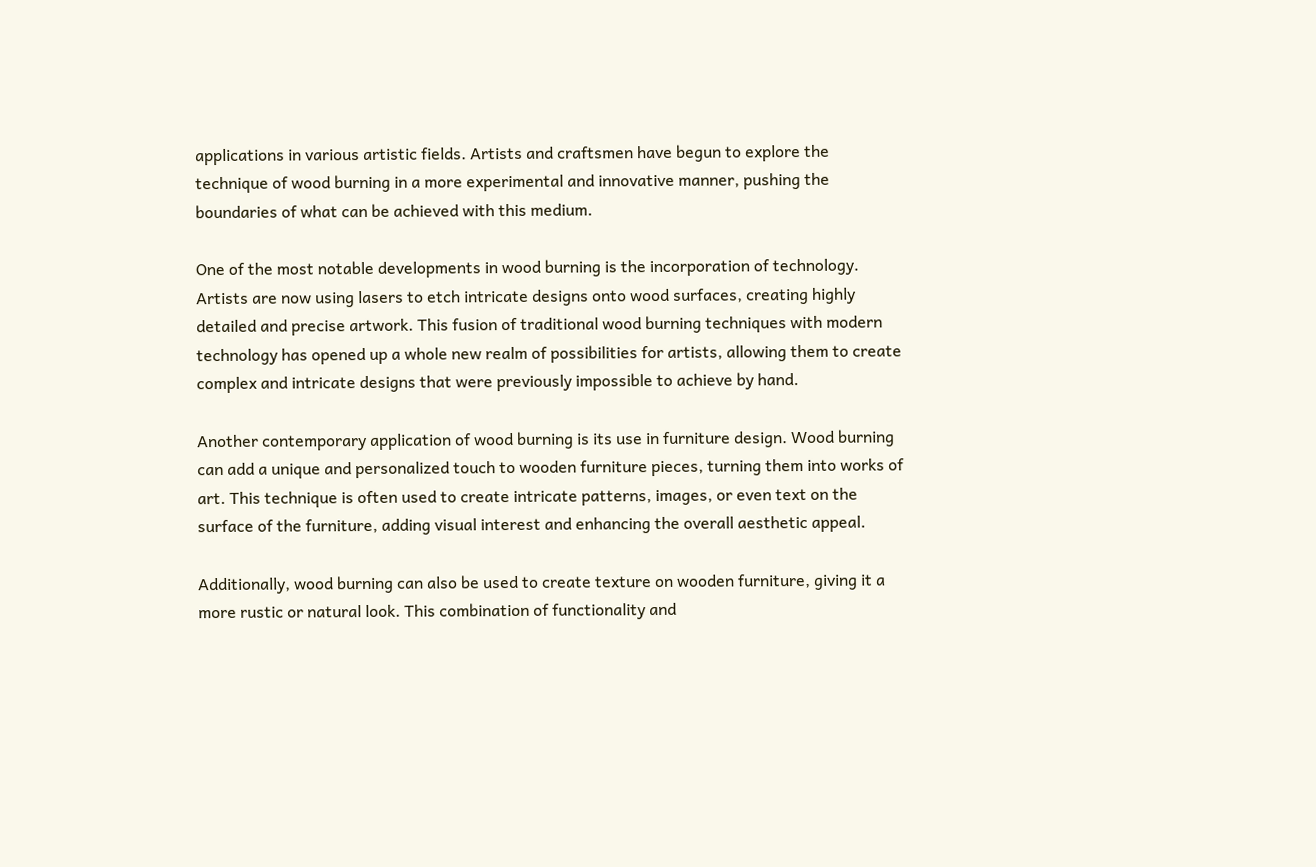applications in various artistic fields. Artists and craftsmen have begun to explore the technique of wood burning in a more experimental and innovative manner, pushing the boundaries of what can be achieved with this medium.

One of the most notable developments in wood burning is the incorporation of technology. Artists are now using lasers to etch intricate designs onto wood surfaces, creating highly detailed and precise artwork. This fusion of traditional wood burning techniques with modern technology has opened up a whole new realm of possibilities for artists, allowing them to create complex and intricate designs that were previously impossible to achieve by hand.

Another contemporary application of wood burning is its use in furniture design. Wood burning can add a unique and personalized touch to wooden furniture pieces, turning them into works of art. This technique is often used to create intricate patterns, images, or even text on the surface of the furniture, adding visual interest and enhancing the overall aesthetic appeal.

Additionally, wood burning can also be used to create texture on wooden furniture, giving it a more rustic or natural look. This combination of functionality and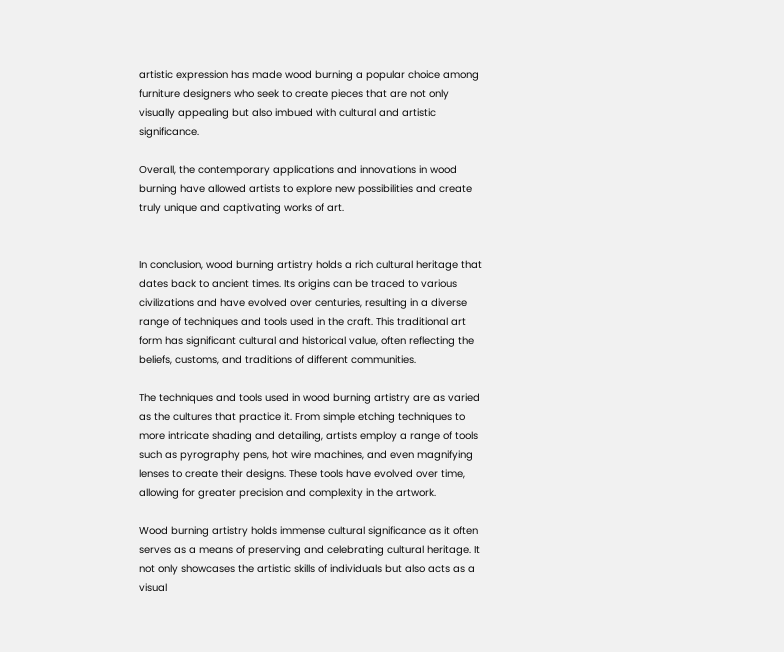artistic expression has made wood burning a popular choice among furniture designers who seek to create pieces that are not only visually appealing but also imbued with cultural and artistic significance.

Overall, the contemporary applications and innovations in wood burning have allowed artists to explore new possibilities and create truly unique and captivating works of art.


In conclusion, wood burning artistry holds a rich cultural heritage that dates back to ancient times. Its origins can be traced to various civilizations and have evolved over centuries, resulting in a diverse range of techniques and tools used in the craft. This traditional art form has significant cultural and historical value, often reflecting the beliefs, customs, and traditions of different communities.

The techniques and tools used in wood burning artistry are as varied as the cultures that practice it. From simple etching techniques to more intricate shading and detailing, artists employ a range of tools such as pyrography pens, hot wire machines, and even magnifying lenses to create their designs. These tools have evolved over time, allowing for greater precision and complexity in the artwork.

Wood burning artistry holds immense cultural significance as it often serves as a means of preserving and celebrating cultural heritage. It not only showcases the artistic skills of individuals but also acts as a visual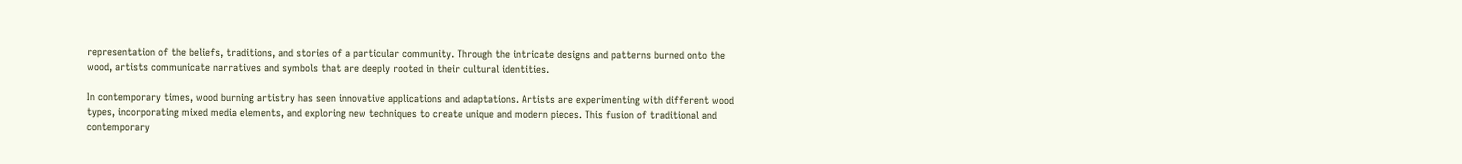representation of the beliefs, traditions, and stories of a particular community. Through the intricate designs and patterns burned onto the wood, artists communicate narratives and symbols that are deeply rooted in their cultural identities.

In contemporary times, wood burning artistry has seen innovative applications and adaptations. Artists are experimenting with different wood types, incorporating mixed media elements, and exploring new techniques to create unique and modern pieces. This fusion of traditional and contemporary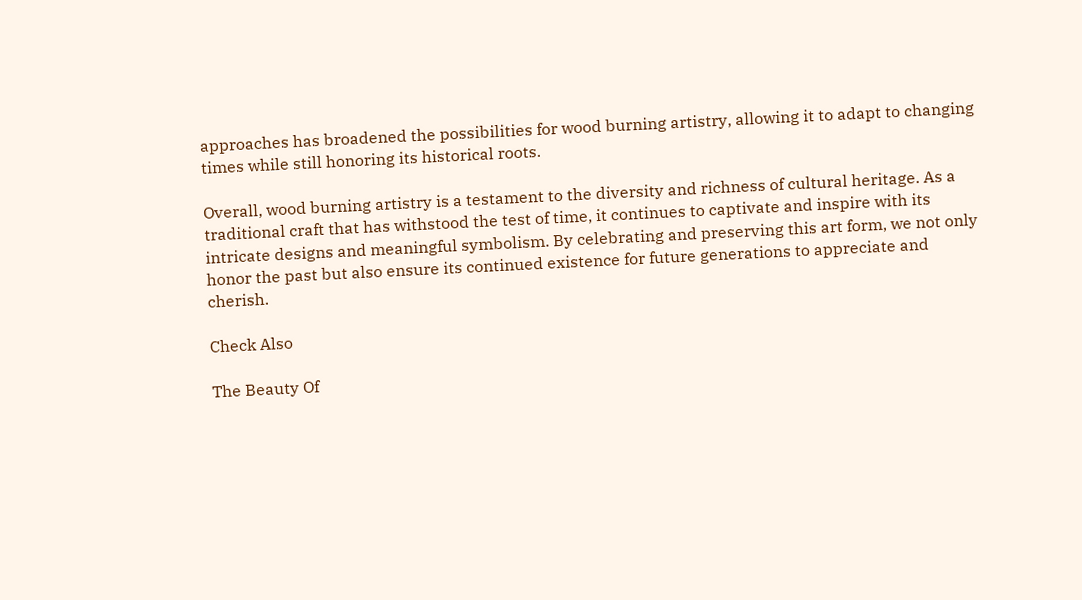approaches has broadened the possibilities for wood burning artistry, allowing it to adapt to changing times while still honoring its historical roots.

Overall, wood burning artistry is a testament to the diversity and richness of cultural heritage. As a traditional craft that has withstood the test of time, it continues to captivate and inspire with its intricate designs and meaningful symbolism. By celebrating and preserving this art form, we not only honor the past but also ensure its continued existence for future generations to appreciate and cherish.

Check Also

The Beauty Of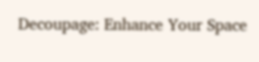Decoupage: Enhance Your Space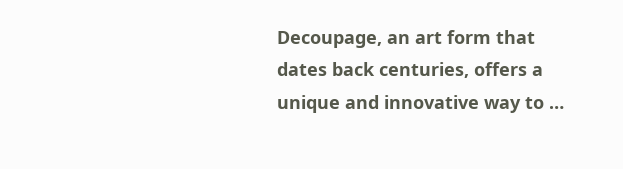Decoupage, an art form that dates back centuries, offers a unique and innovative way to …